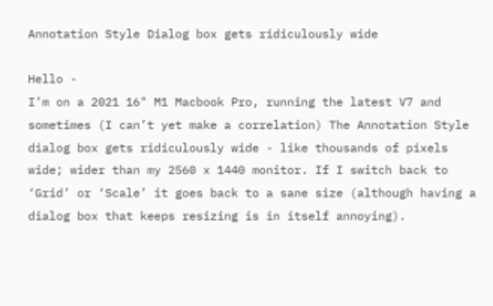Annotation Style Dialog box gets ridiculously wide

Hello -
I’m on a 2021 16" M1 Macbook Pro, running the latest V7 and sometimes (I can’t yet make a correlation) The Annotation Style dialog box gets ridiculously wide - like thousands of pixels wide; wider than my 2560 x 1440 monitor. If I switch back to ‘Grid’ or ‘Scale’ it goes back to a sane size (although having a dialog box that keeps resizing is in itself annoying).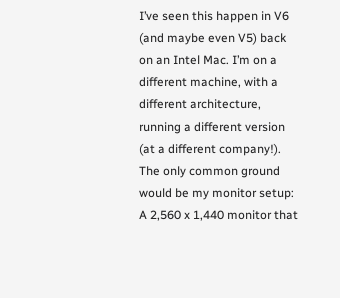I’ve seen this happen in V6 (and maybe even V5) back on an Intel Mac. I’m on a different machine, with a different architecture, running a different version (at a different company!). The only common ground would be my monitor setup: A 2,560 x 1,440 monitor that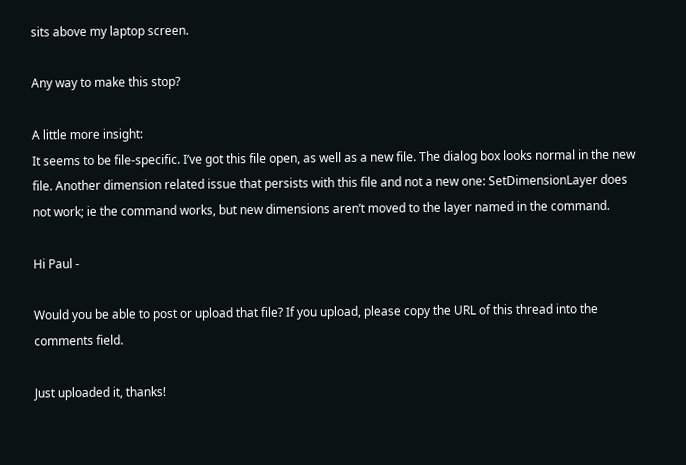sits above my laptop screen.

Any way to make this stop?

A little more insight:
It seems to be file-specific. I’ve got this file open, as well as a new file. The dialog box looks normal in the new file. Another dimension related issue that persists with this file and not a new one: SetDimensionLayer does not work; ie the command works, but new dimensions aren’t moved to the layer named in the command.

Hi Paul -

Would you be able to post or upload that file? If you upload, please copy the URL of this thread into the comments field.

Just uploaded it, thanks!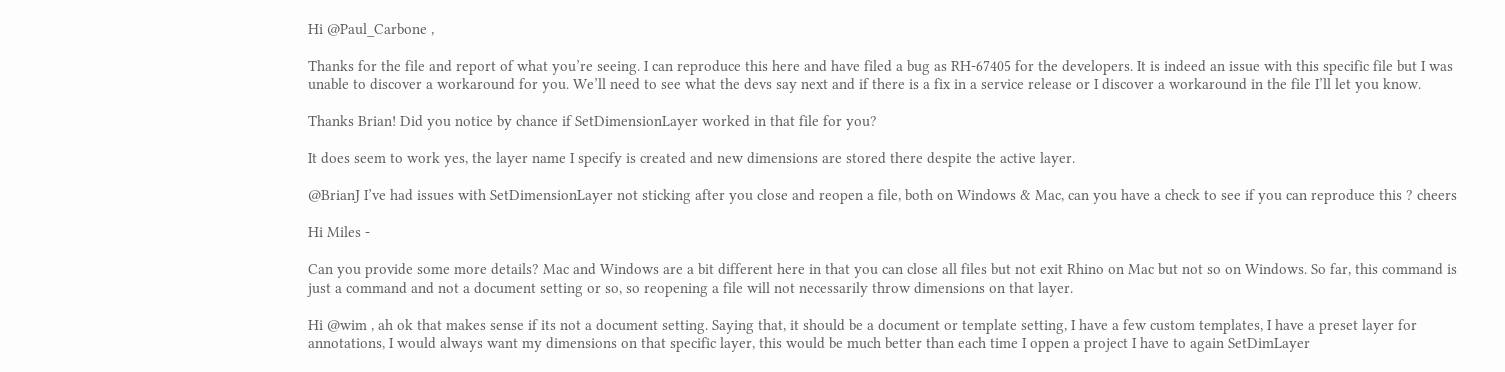Hi @Paul_Carbone ,

Thanks for the file and report of what you’re seeing. I can reproduce this here and have filed a bug as RH-67405 for the developers. It is indeed an issue with this specific file but I was unable to discover a workaround for you. We’ll need to see what the devs say next and if there is a fix in a service release or I discover a workaround in the file I’ll let you know.

Thanks Brian! Did you notice by chance if SetDimensionLayer worked in that file for you?

It does seem to work yes, the layer name I specify is created and new dimensions are stored there despite the active layer.

@BrianJ I’ve had issues with SetDimensionLayer not sticking after you close and reopen a file, both on Windows & Mac, can you have a check to see if you can reproduce this ? cheers

Hi Miles -

Can you provide some more details? Mac and Windows are a bit different here in that you can close all files but not exit Rhino on Mac but not so on Windows. So far, this command is just a command and not a document setting or so, so reopening a file will not necessarily throw dimensions on that layer.

Hi @wim , ah ok that makes sense if its not a document setting. Saying that, it should be a document or template setting, I have a few custom templates, I have a preset layer for annotations, I would always want my dimensions on that specific layer, this would be much better than each time I oppen a project I have to again SetDimLayer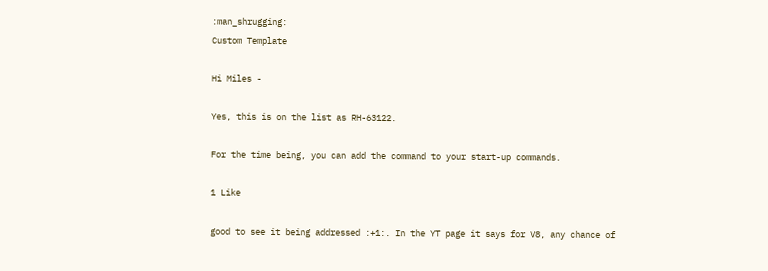:man_shrugging:
Custom Template

Hi Miles -

Yes, this is on the list as RH-63122.

For the time being, you can add the command to your start-up commands.

1 Like

good to see it being addressed :+1:. In the YT page it says for V8, any chance of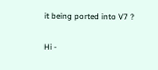it being ported into V7 ?

Hi -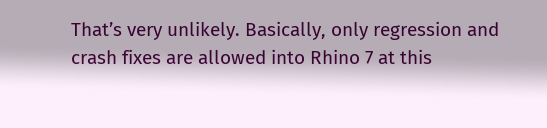That’s very unlikely. Basically, only regression and crash fixes are allowed into Rhino 7 at this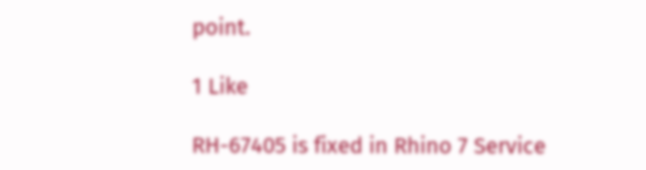point.

1 Like

RH-67405 is fixed in Rhino 7 Service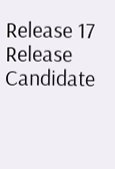Release 17 Release Candidate